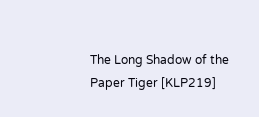The Long Shadow of the Paper Tiger [KLP219]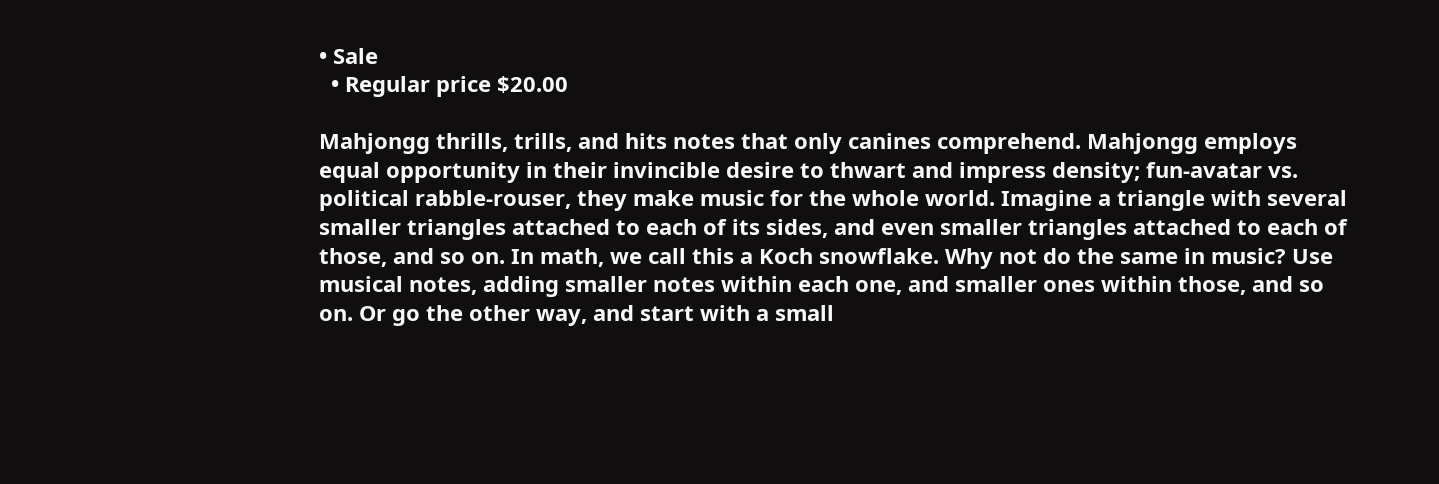• Sale
  • Regular price $20.00

Mahjongg thrills, trills, and hits notes that only canines comprehend. Mahjongg employs equal opportunity in their invincible desire to thwart and impress density; fun-avatar vs. political rabble-rouser, they make music for the whole world. Imagine a triangle with several smaller triangles attached to each of its sides, and even smaller triangles attached to each of those, and so on. In math, we call this a Koch snowflake. Why not do the same in music? Use musical notes, adding smaller notes within each one, and smaller ones within those, and so on. Or go the other way, and start with a small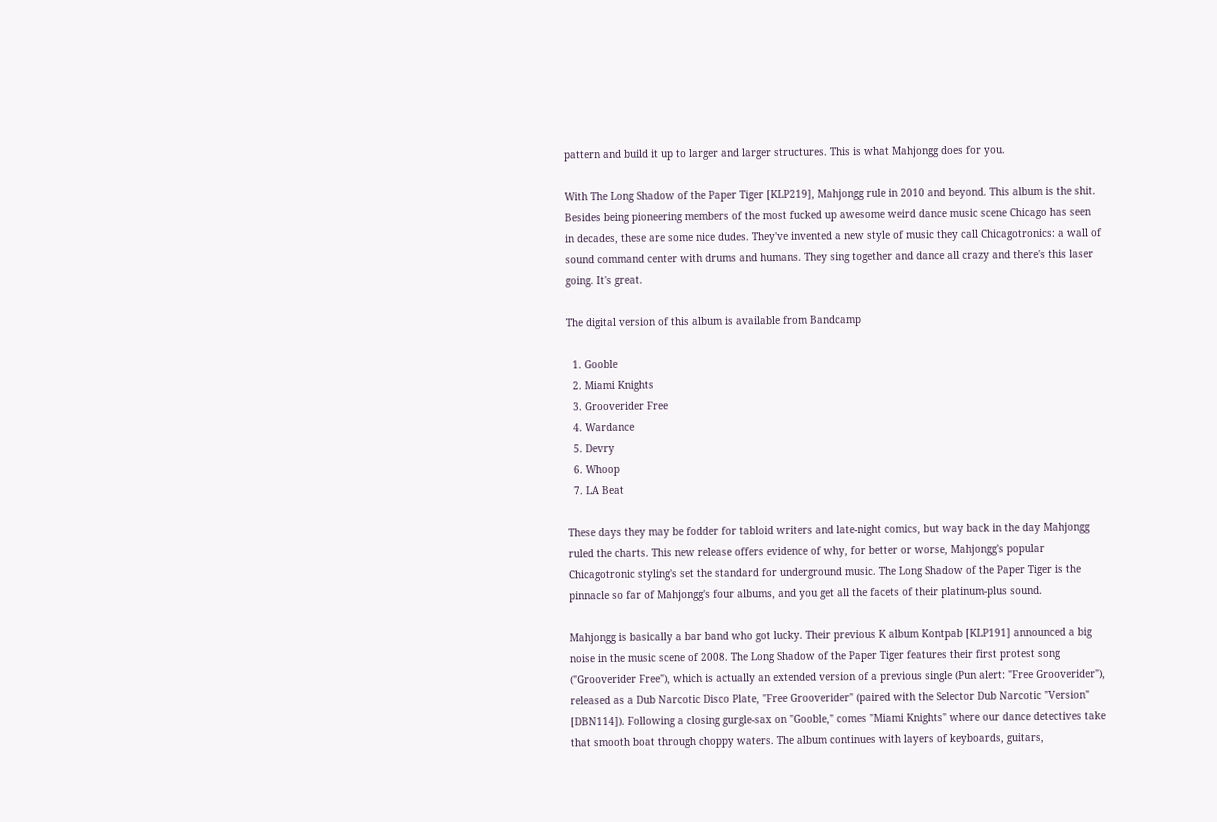pattern and build it up to larger and larger structures. This is what Mahjongg does for you.

With The Long Shadow of the Paper Tiger [KLP219], Mahjongg rule in 2010 and beyond. This album is the shit. Besides being pioneering members of the most fucked up awesome weird dance music scene Chicago has seen in decades, these are some nice dudes. They've invented a new style of music they call Chicagotronics: a wall of sound command center with drums and humans. They sing together and dance all crazy and there's this laser going. It's great.

The digital version of this album is available from Bandcamp

  1. Gooble
  2. Miami Knights
  3. Grooverider Free
  4. Wardance
  5. Devry
  6. Whoop
  7. LA Beat

These days they may be fodder for tabloid writers and late-night comics, but way back in the day Mahjongg ruled the charts. This new release offers evidence of why, for better or worse, Mahjongg's popular Chicagotronic styling's set the standard for underground music. The Long Shadow of the Paper Tiger is the pinnacle so far of Mahjongg's four albums, and you get all the facets of their platinum-plus sound.

Mahjongg is basically a bar band who got lucky. Their previous K album Kontpab [KLP191] announced a big noise in the music scene of 2008. The Long Shadow of the Paper Tiger features their first protest song ("Grooverider Free"), which is actually an extended version of a previous single (Pun alert: "Free Grooverider"), released as a Dub Narcotic Disco Plate, "Free Grooverider" (paired with the Selector Dub Narcotic "Version" [DBN114]). Following a closing gurgle-sax on "Gooble," comes "Miami Knights" where our dance detectives take that smooth boat through choppy waters. The album continues with layers of keyboards, guitars,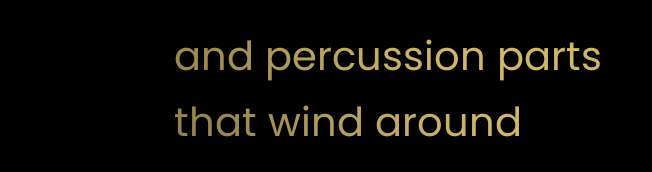and percussion parts that wind around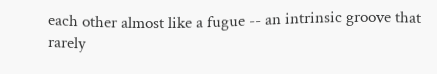each other almost like a fugue -- an intrinsic groove that rarely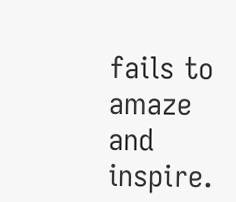fails to amaze and inspire.